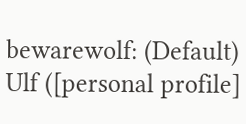bewarewolf: (Default)
Ulf ([personal profile]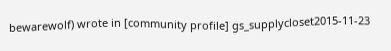bewarewolf) wrote in [community profile] gs_supplycloset2015-11-23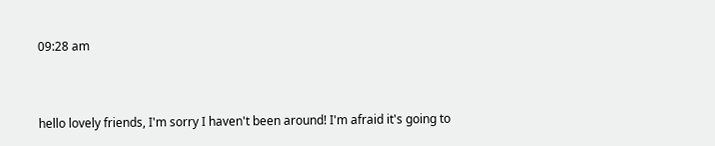09:28 am


hello lovely friends, I'm sorry I haven't been around! I'm afraid it's going to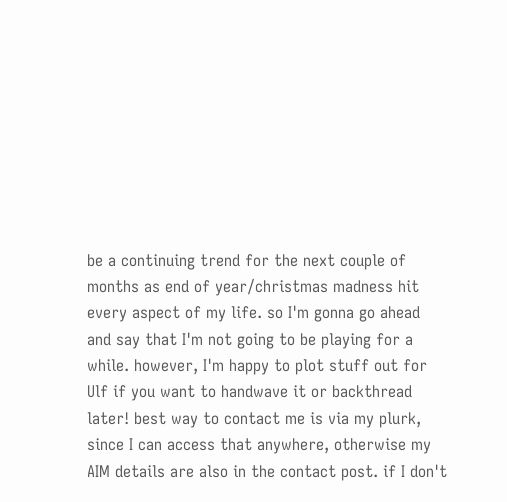be a continuing trend for the next couple of months as end of year/christmas madness hit every aspect of my life. so I'm gonna go ahead and say that I'm not going to be playing for a while. however, I'm happy to plot stuff out for Ulf if you want to handwave it or backthread later! best way to contact me is via my plurk, since I can access that anywhere, otherwise my AIM details are also in the contact post. if I don't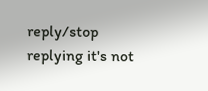reply/stop replying it's not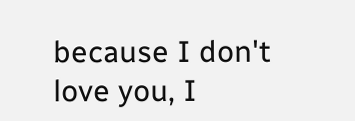because I don't love you, I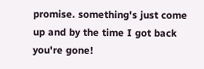promise. something's just come up and by the time I got back you're gone!